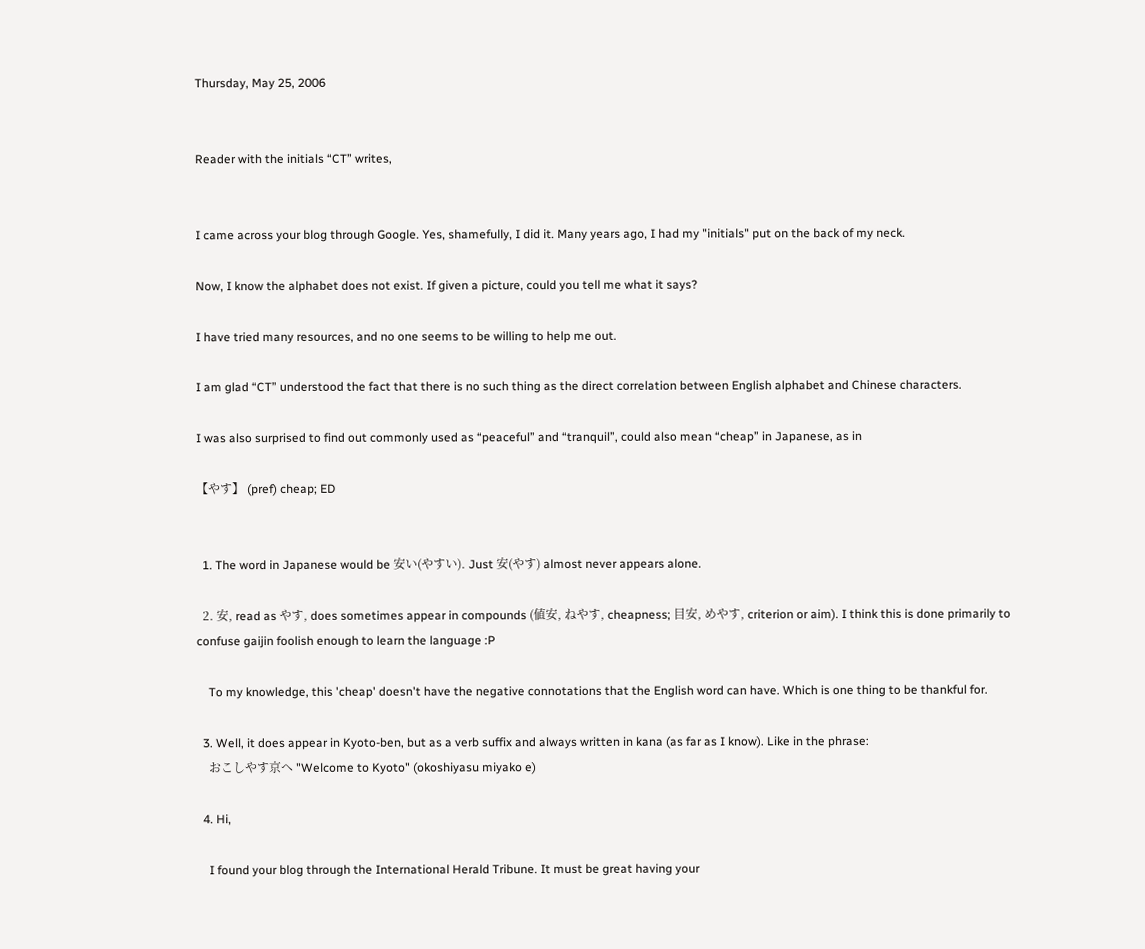Thursday, May 25, 2006


Reader with the initials “CT” writes,


I came across your blog through Google. Yes, shamefully, I did it. Many years ago, I had my "initials" put on the back of my neck.

Now, I know the alphabet does not exist. If given a picture, could you tell me what it says?

I have tried many resources, and no one seems to be willing to help me out.

I am glad “CT” understood the fact that there is no such thing as the direct correlation between English alphabet and Chinese characters.

I was also surprised to find out commonly used as “peaceful” and “tranquil”, could also mean “cheap” in Japanese, as in

【やす】 (pref) cheap; ED


  1. The word in Japanese would be 安い(やすい). Just 安(やす) almost never appears alone.

  2. 安, read as やす, does sometimes appear in compounds (値安, ねやす, cheapness; 目安, めやす, criterion or aim). I think this is done primarily to confuse gaijin foolish enough to learn the language :P

    To my knowledge, this 'cheap' doesn't have the negative connotations that the English word can have. Which is one thing to be thankful for.

  3. Well, it does appear in Kyoto-ben, but as a verb suffix and always written in kana (as far as I know). Like in the phrase:
    おこしやす京へ "Welcome to Kyoto" (okoshiyasu miyako e)

  4. Hi,

    I found your blog through the International Herald Tribune. It must be great having your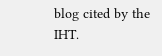blog cited by the IHT.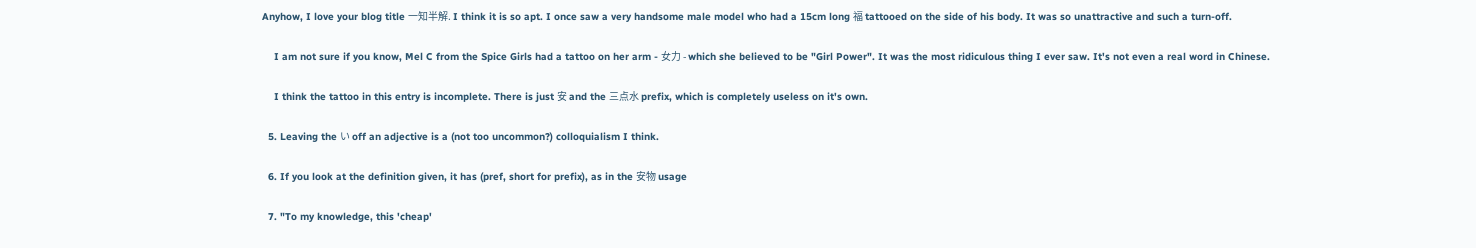Anyhow, I love your blog title 一知半解. I think it is so apt. I once saw a very handsome male model who had a 15cm long 福 tattooed on the side of his body. It was so unattractive and such a turn-off.

    I am not sure if you know, Mel C from the Spice Girls had a tattoo on her arm - 女力 - which she believed to be "Girl Power". It was the most ridiculous thing I ever saw. It's not even a real word in Chinese.

    I think the tattoo in this entry is incomplete. There is just 安 and the 三点水 prefix, which is completely useless on it's own.

  5. Leaving the い off an adjective is a (not too uncommon?) colloquialism I think.

  6. If you look at the definition given, it has (pref, short for prefix), as in the 安物 usage

  7. "To my knowledge, this 'cheap'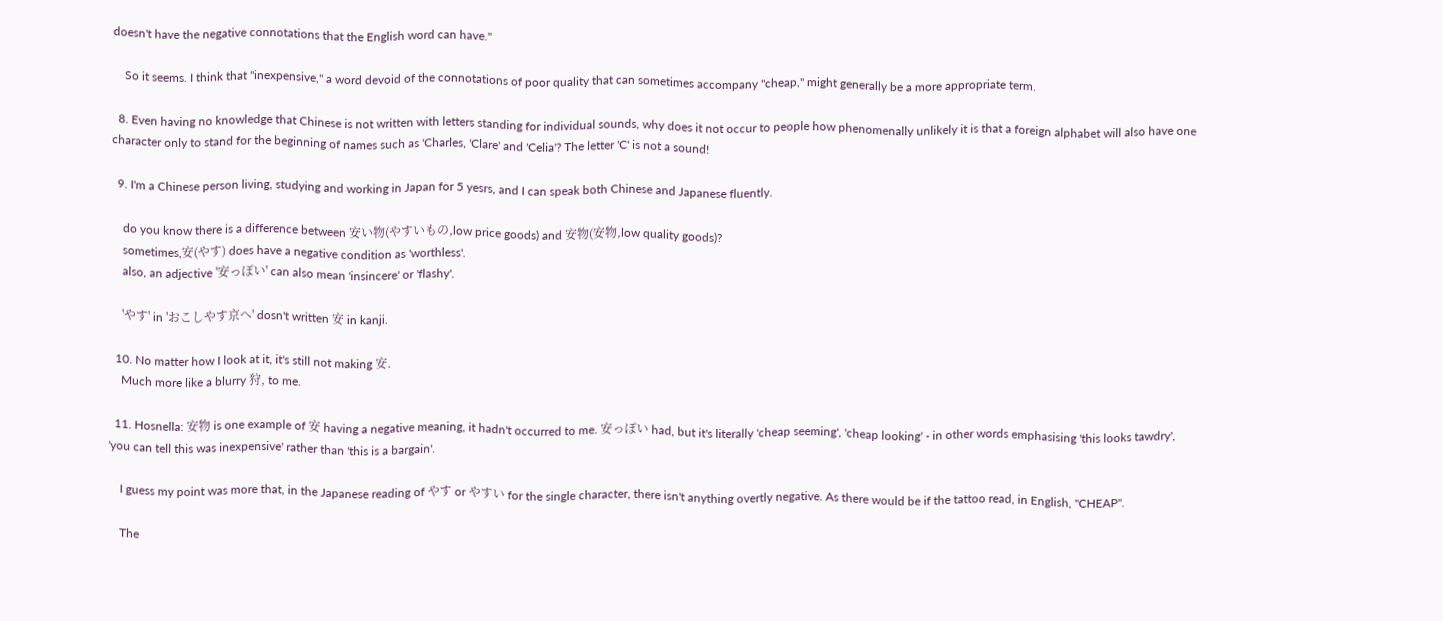doesn't have the negative connotations that the English word can have."

    So it seems. I think that "inexpensive," a word devoid of the connotations of poor quality that can sometimes accompany "cheap," might generally be a more appropriate term.

  8. Even having no knowledge that Chinese is not written with letters standing for individual sounds, why does it not occur to people how phenomenally unlikely it is that a foreign alphabet will also have one character only to stand for the beginning of names such as 'Charles, 'Clare' and 'Celia'? The letter 'C' is not a sound!

  9. I'm a Chinese person living, studying and working in Japan for 5 yesrs, and I can speak both Chinese and Japanese fluently.

    do you know there is a difference between 安い物(やすいもの,low price goods) and 安物(安物,low quality goods)?
    sometimes,安(やす) does have a negative condition as 'worthless'.
    also, an adjective '安っぽい' can also mean 'insincere' or 'flashy'.

    'やす' in 'おこしやす京へ' dosn't written 安 in kanji.

  10. No matter how I look at it, it's still not making 安.
    Much more like a blurry 狩, to me.

  11. Hosnella: 安物 is one example of 安 having a negative meaning, it hadn't occurred to me. 安っぽい had, but it's literally 'cheap seeming', 'cheap looking' - in other words emphasising 'this looks tawdry', 'you can tell this was inexpensive' rather than 'this is a bargain'.

    I guess my point was more that, in the Japanese reading of やす or やすい for the single character, there isn't anything overtly negative. As there would be if the tattoo read, in English, "CHEAP".

    The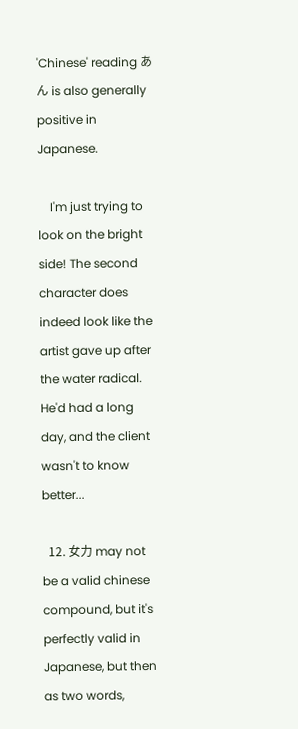'Chinese' reading あん is also generally positive in Japanese.

    I'm just trying to look on the bright side! The second character does indeed look like the artist gave up after the water radical. He'd had a long day, and the client wasn't to know better...

  12. 女力 may not be a valid chinese compound, but it's perfectly valid in Japanese, but then as two words,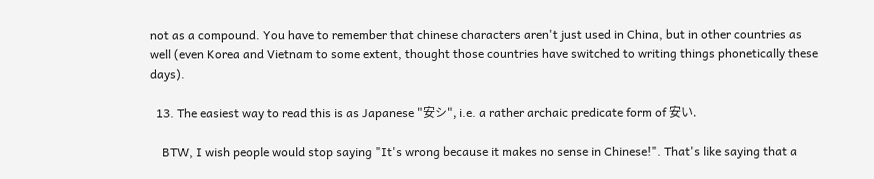not as a compound. You have to remember that chinese characters aren't just used in China, but in other countries as well (even Korea and Vietnam to some extent, thought those countries have switched to writing things phonetically these days).

  13. The easiest way to read this is as Japanese "安シ", i.e. a rather archaic predicate form of 安い.

    BTW, I wish people would stop saying "It's wrong because it makes no sense in Chinese!". That's like saying that a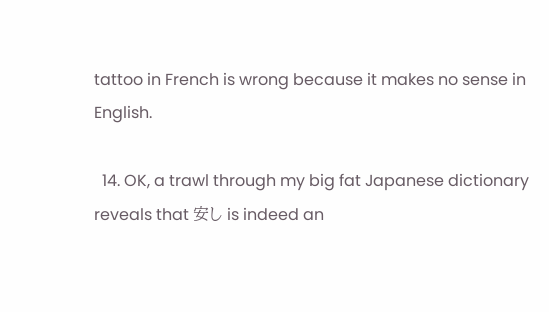tattoo in French is wrong because it makes no sense in English.

  14. OK, a trawl through my big fat Japanese dictionary reveals that 安し is indeed an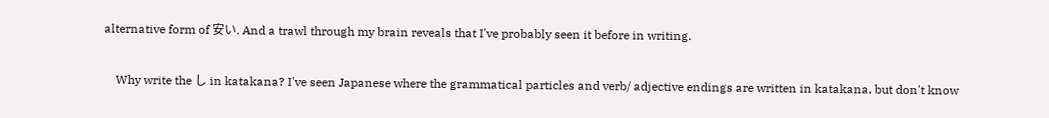alternative form of 安い. And a trawl through my brain reveals that I've probably seen it before in writing.

    Why write the し in katakana? I've seen Japanese where the grammatical particles and verb/ adjective endings are written in katakana, but don't know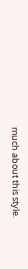much about this style.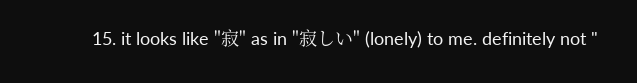15. it looks like "寂" as in "寂しい" (lonely) to me. definitely not "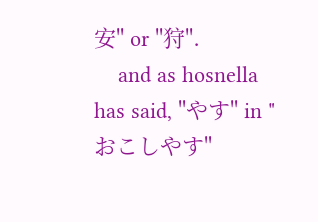安" or "狩".
    and as hosnella has said, "やす" in "おこしやす"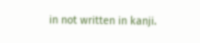in not written in kanji.